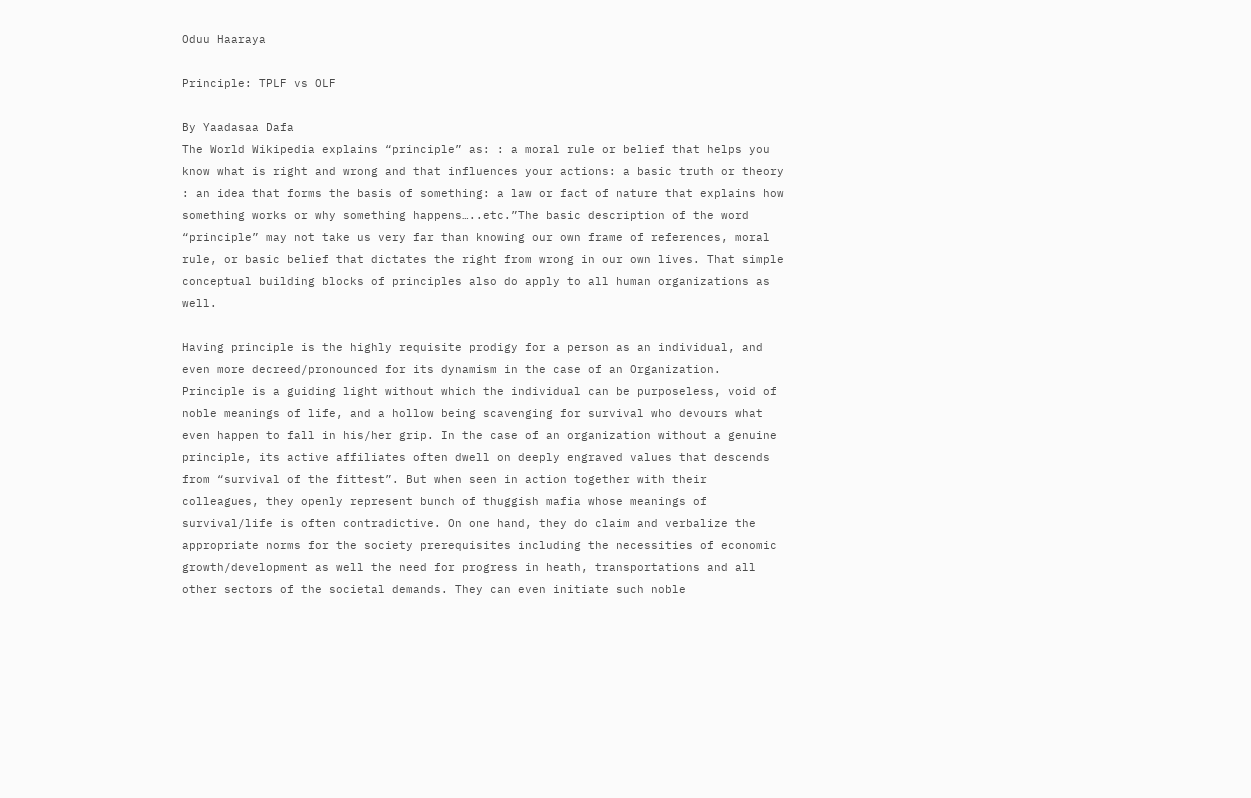Oduu Haaraya

Principle: TPLF vs OLF

By Yaadasaa Dafa
The World Wikipedia explains “principle” as: : a moral rule or belief that helps you know what is right and wrong and that influences your actions: a basic truth or theory : an idea that forms the basis of something: a law or fact of nature that explains how something works or why something happens…..etc.”The basic description of the word “principle” may not take us very far than knowing our own frame of references, moral rule, or basic belief that dictates the right from wrong in our own lives. That simple conceptual building blocks of principles also do apply to all human organizations as well.

Having principle is the highly requisite prodigy for a person as an individual, and even more decreed/pronounced for its dynamism in the case of an Organization. Principle is a guiding light without which the individual can be purposeless, void of noble meanings of life, and a hollow being scavenging for survival who devours what even happen to fall in his/her grip. In the case of an organization without a genuine principle, its active affiliates often dwell on deeply engraved values that descends from “survival of the fittest”. But when seen in action together with their colleagues, they openly represent bunch of thuggish mafia whose meanings of survival/life is often contradictive. On one hand, they do claim and verbalize the appropriate norms for the society prerequisites including the necessities of economic growth/development as well the need for progress in heath, transportations and all other sectors of the societal demands. They can even initiate such noble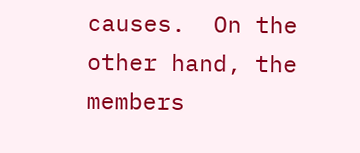causes.  On the other hand, the members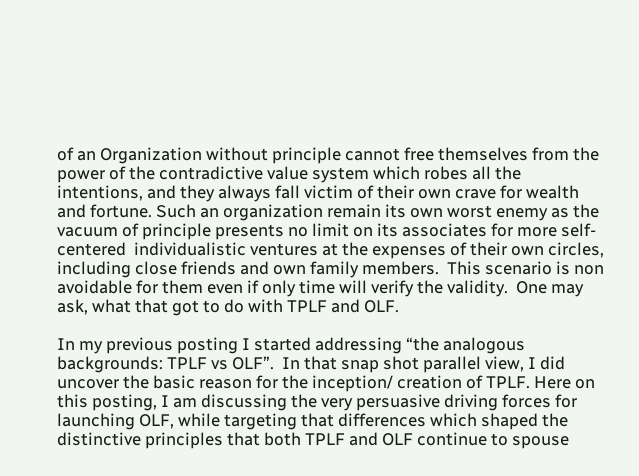of an Organization without principle cannot free themselves from the power of the contradictive value system which robes all the intentions, and they always fall victim of their own crave for wealth and fortune. Such an organization remain its own worst enemy as the vacuum of principle presents no limit on its associates for more self-centered  individualistic ventures at the expenses of their own circles, including close friends and own family members.  This scenario is non avoidable for them even if only time will verify the validity.  One may ask, what that got to do with TPLF and OLF.

In my previous posting I started addressing “the analogous backgrounds: TPLF vs OLF”.  In that snap shot parallel view, I did uncover the basic reason for the inception/ creation of TPLF. Here on this posting, I am discussing the very persuasive driving forces for launching OLF, while targeting that differences which shaped the distinctive principles that both TPLF and OLF continue to spouse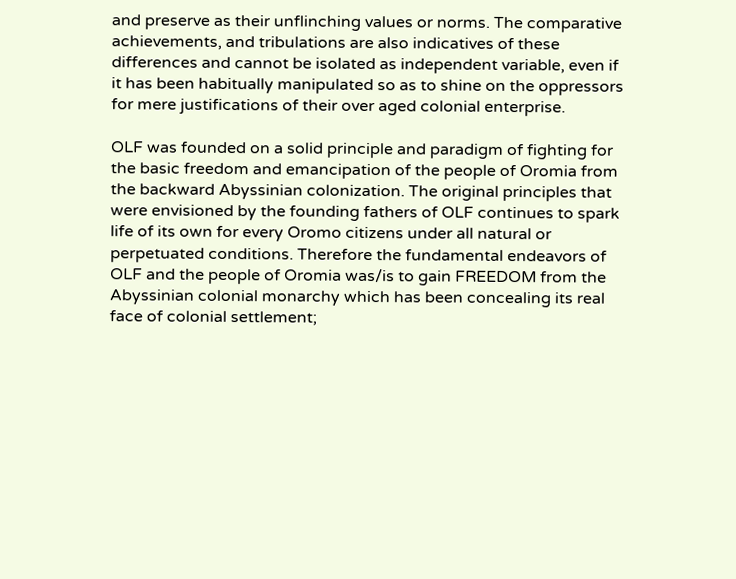and preserve as their unflinching values or norms. The comparative achievements, and tribulations are also indicatives of these differences and cannot be isolated as independent variable, even if it has been habitually manipulated so as to shine on the oppressors for mere justifications of their over aged colonial enterprise.

OLF was founded on a solid principle and paradigm of fighting for the basic freedom and emancipation of the people of Oromia from the backward Abyssinian colonization. The original principles that were envisioned by the founding fathers of OLF continues to spark life of its own for every Oromo citizens under all natural or perpetuated conditions. Therefore the fundamental endeavors of OLF and the people of Oromia was/is to gain FREEDOM from the Abyssinian colonial monarchy which has been concealing its real face of colonial settlement;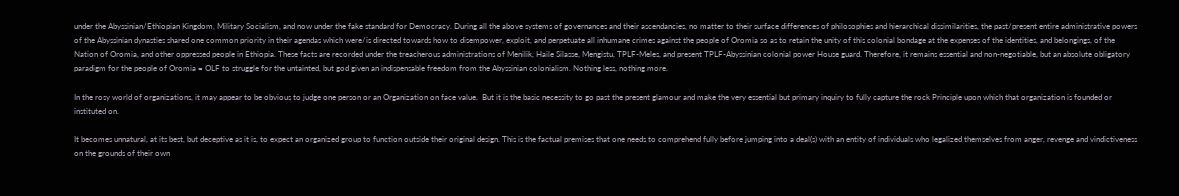under the Abyssinian/Ethiopian Kingdom, Military Socialism, and now under the fake standard for Democracy. During all the above systems of governances and their ascendancies, no matter to their surface differences of philosophies and hierarchical dissimilarities, the past/present entire administrative powers of the Abyssinian dynasties shared one common priority in their agendas which were/is directed towards how to disempower, exploit, and perpetuate all inhumane crimes against the people of Oromia so as to retain the unity of this colonial bondage at the expenses of the identities, and belongings, of the Nation of Oromia, and other oppressed people in Ethiopia. These facts are recorded under the treacherous administrations of Menilik, Haile Silasse, Mengistu, TPLF-Meles, and present TPLF-Abyssinian colonial power House guard. Therefore, it remains essential and non-negotiable, but an absolute obligatory paradigm for the people of Oromia = OLF to struggle for the untainted, but god given an indispensable freedom from the Abyssinian colonialism. Nothing less, nothing more.

In the rosy world of organizations, it may appear to be obvious to judge one person or an Organization on face value.  But it is the basic necessity to go past the present glamour and make the very essential but primary inquiry to fully capture the rock Principle upon which that organization is founded or instituted on.

It becomes unnatural, at its best, but deceptive as it is, to expect an organized group to function outside their original design. This is the factual premises that one needs to comprehend fully before jumping into a deal(s) with an entity of individuals who legalized themselves from anger, revenge and vindictiveness on the grounds of their own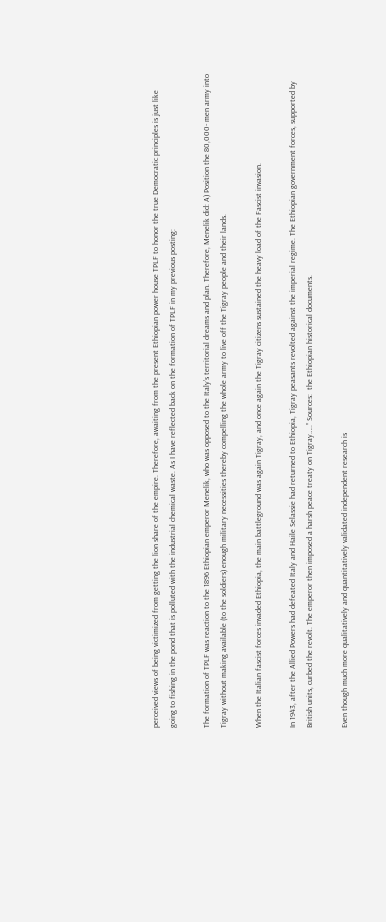perceived views of being victimized from getting the lion share of the empire. Therefore, awaiting from the present Ethiopian power house TPLF to honor the true Democratic principles is just like going to fishing in the pond that is polluted with the industrial chemical waste. As I have reflected back on the formation of TPLF in my previous posting:

The formation of TPLF was reaction to the 1896 Ethiopian emperor Menelik, who was opposed to the Italy’s territorial dreams and plan. Therefore, Menelik did: A) Position the 80,000- men army into Tigray without making available (to the soldiers) enough military necessities thereby compelling the whole army to live off the Tigray people and their lands.

When the Italian fascist forces invaded Ethiopia, the main battleground was again Tigray, and once again the Tigray citizens sustained the heavy load of the Fascist invasion.

In 1943, after the Allied Powers had defeated Italy and Haile Selassie had returned to Ethiopia, Tigray peasants revolted against the imperial regime. The Ethiopian government forces, supported by British units, curbed the revolt. The emperor then imposed a harsh peace treaty on Tigray…..” Sources:  the Ethiopian historical documents.

Even though much more qualitatively and quantitatively validated independent research is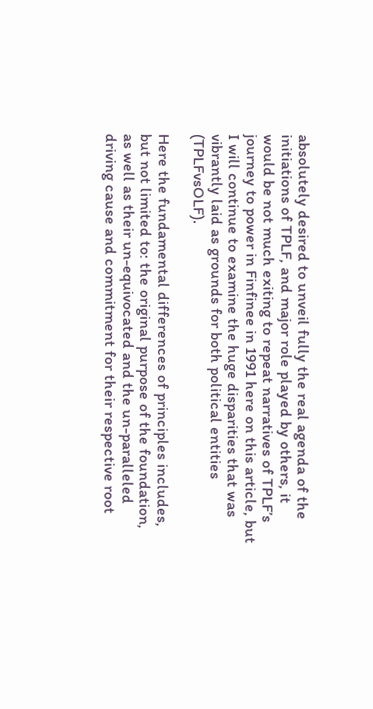absolutely desired to unveil fully the real agenda of the initiations of TPLF, and major role played by others, it would be not much exiting to repeat narratives of TPLF’s journey to power in Finfinee in 1991 here on this article, but I will continue to examine the huge disparities that was vibrantly laid as grounds for both political entities (TPLFvsOLF).

Here the fundamental differences of principles includes, but not limited to: the original purpose of the foundation, as well as their un-equivocated and the un-paralleled driving cause and commitment for their respective root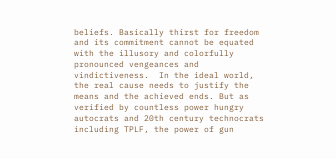beliefs. Basically thirst for freedom and its commitment cannot be equated with the illusory and colorfully pronounced vengeances and vindictiveness.  In the ideal world, the real cause needs to justify the means and the achieved ends. But as verified by countless power hungry autocrats and 20th century technocrats including TPLF, the power of gun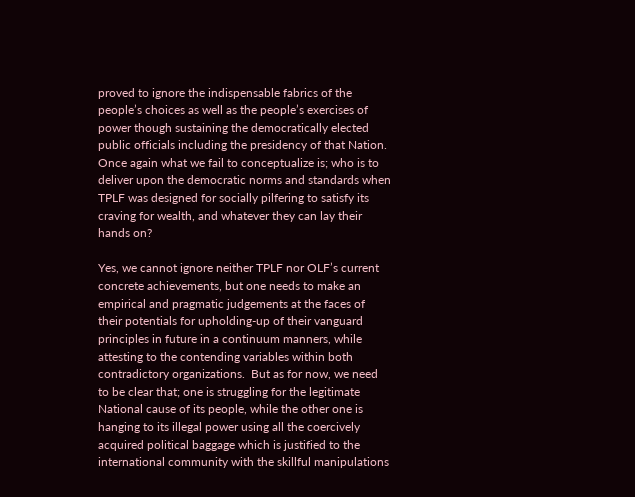proved to ignore the indispensable fabrics of the people’s choices as well as the people’s exercises of power though sustaining the democratically elected public officials including the presidency of that Nation. Once again what we fail to conceptualize is; who is to deliver upon the democratic norms and standards when TPLF was designed for socially pilfering to satisfy its craving for wealth, and whatever they can lay their hands on?

Yes, we cannot ignore neither TPLF nor OLF’s current concrete achievements, but one needs to make an empirical and pragmatic judgements at the faces of their potentials for upholding-up of their vanguard principles in future in a continuum manners, while attesting to the contending variables within both contradictory organizations.  But as for now, we need to be clear that; one is struggling for the legitimate National cause of its people, while the other one is hanging to its illegal power using all the coercively acquired political baggage which is justified to the international community with the skillful manipulations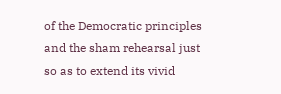of the Democratic principles and the sham rehearsal just so as to extend its vivid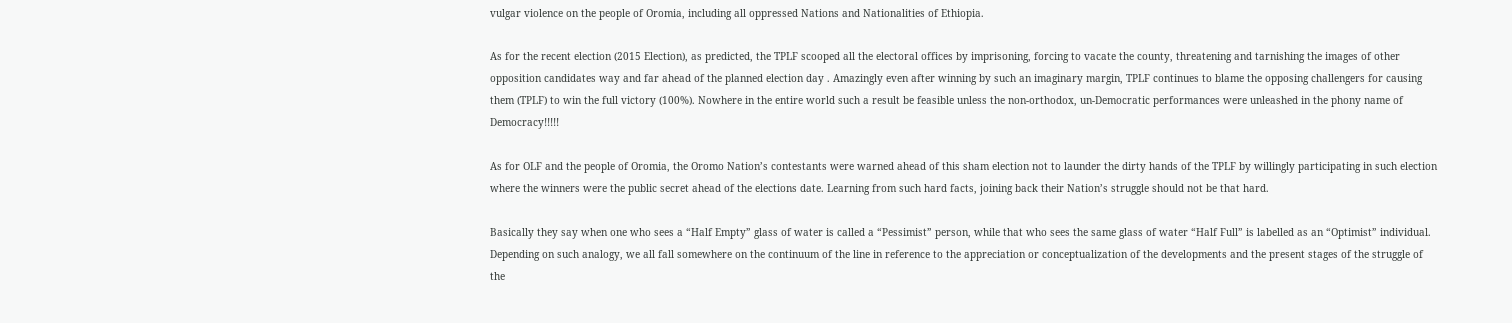vulgar violence on the people of Oromia, including all oppressed Nations and Nationalities of Ethiopia.

As for the recent election (2015 Election), as predicted, the TPLF scooped all the electoral offices by imprisoning, forcing to vacate the county, threatening and tarnishing the images of other opposition candidates way and far ahead of the planned election day . Amazingly even after winning by such an imaginary margin, TPLF continues to blame the opposing challengers for causing them (TPLF) to win the full victory (100%). Nowhere in the entire world such a result be feasible unless the non-orthodox, un-Democratic performances were unleashed in the phony name of Democracy!!!!!

As for OLF and the people of Oromia, the Oromo Nation’s contestants were warned ahead of this sham election not to launder the dirty hands of the TPLF by willingly participating in such election where the winners were the public secret ahead of the elections date. Learning from such hard facts, joining back their Nation’s struggle should not be that hard.

Basically they say when one who sees a “Half Empty” glass of water is called a “Pessimist” person, while that who sees the same glass of water “Half Full” is labelled as an “Optimist” individual. Depending on such analogy, we all fall somewhere on the continuum of the line in reference to the appreciation or conceptualization of the developments and the present stages of the struggle of the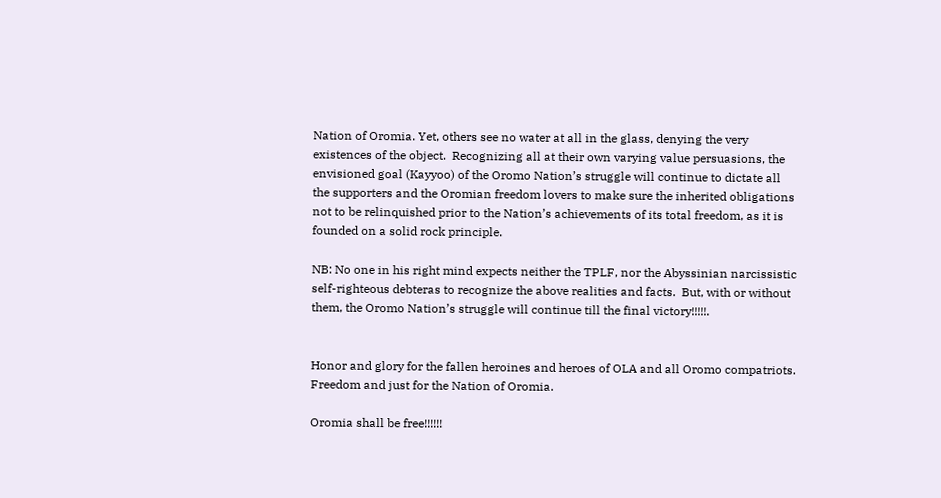Nation of Oromia. Yet, others see no water at all in the glass, denying the very existences of the object.  Recognizing all at their own varying value persuasions, the envisioned goal (Kayyoo) of the Oromo Nation’s struggle will continue to dictate all the supporters and the Oromian freedom lovers to make sure the inherited obligations not to be relinquished prior to the Nation’s achievements of its total freedom, as it is founded on a solid rock principle.

NB: No one in his right mind expects neither the TPLF, nor the Abyssinian narcissistic self-righteous debteras to recognize the above realities and facts.  But, with or without them, the Oromo Nation’s struggle will continue till the final victory!!!!!.


Honor and glory for the fallen heroines and heroes of OLA and all Oromo compatriots. Freedom and just for the Nation of Oromia.

Oromia shall be free!!!!!!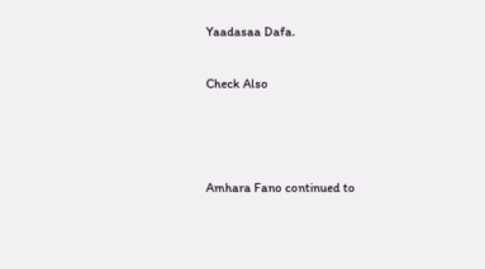Yaadasaa Dafa.

Check Also



Amhara Fano continued to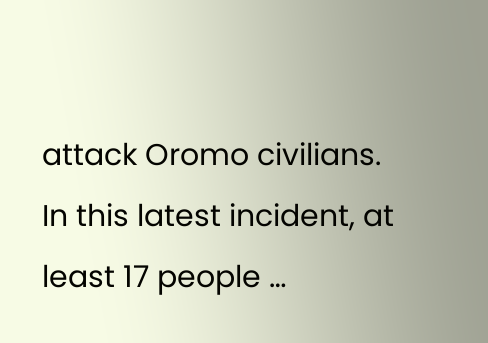attack Oromo civilians. In this latest incident, at least 17 people …